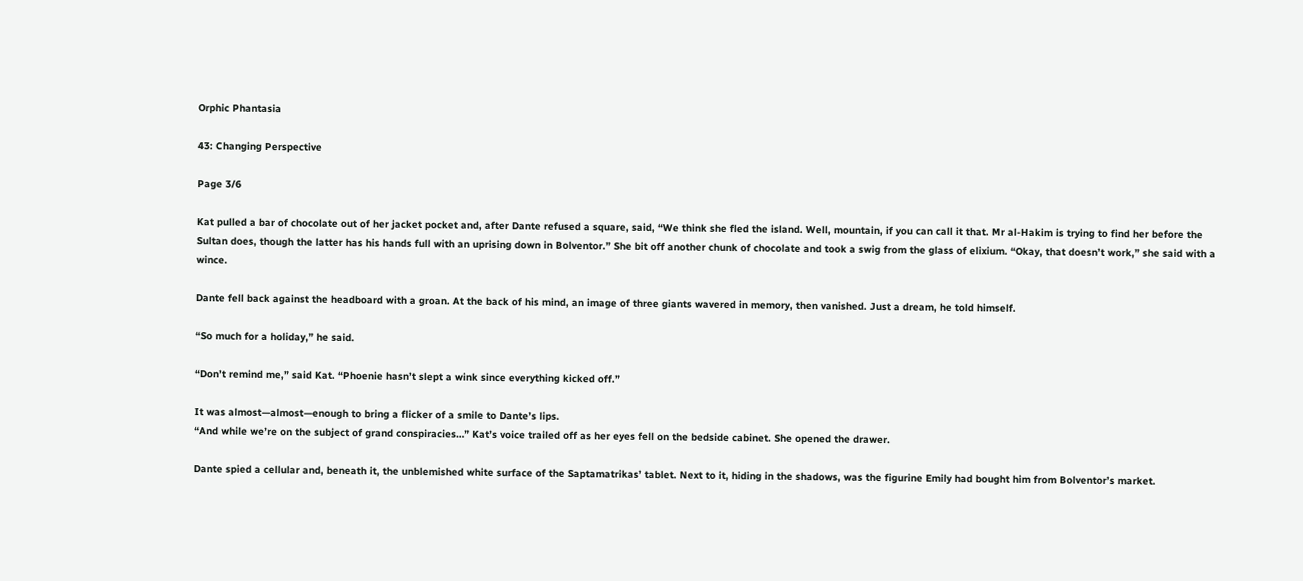Orphic Phantasia

43: Changing Perspective

Page 3/6

Kat pulled a bar of chocolate out of her jacket pocket and, after Dante refused a square, said, “We think she fled the island. Well, mountain, if you can call it that. Mr al-Hakim is trying to find her before the Sultan does, though the latter has his hands full with an uprising down in Bolventor.” She bit off another chunk of chocolate and took a swig from the glass of elixium. “Okay, that doesn’t work,” she said with a wince.

Dante fell back against the headboard with a groan. At the back of his mind, an image of three giants wavered in memory, then vanished. Just a dream, he told himself.

“So much for a holiday,” he said.

“Don’t remind me,” said Kat. “Phoenie hasn’t slept a wink since everything kicked off.”

It was almost—almost—enough to bring a flicker of a smile to Dante’s lips.
“And while we’re on the subject of grand conspiracies…” Kat’s voice trailed off as her eyes fell on the bedside cabinet. She opened the drawer.

Dante spied a cellular and, beneath it, the unblemished white surface of the Saptamatrikas’ tablet. Next to it, hiding in the shadows, was the figurine Emily had bought him from Bolventor’s market.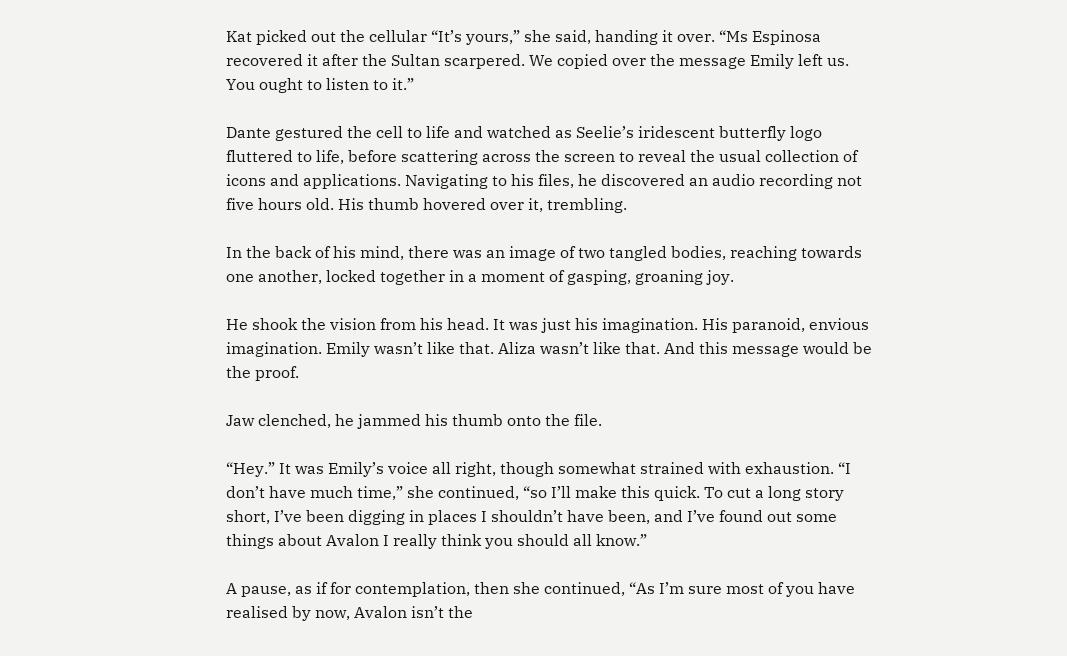Kat picked out the cellular “It’s yours,” she said, handing it over. “Ms Espinosa recovered it after the Sultan scarpered. We copied over the message Emily left us. You ought to listen to it.”

Dante gestured the cell to life and watched as Seelie’s iridescent butterfly logo fluttered to life, before scattering across the screen to reveal the usual collection of icons and applications. Navigating to his files, he discovered an audio recording not five hours old. His thumb hovered over it, trembling.

In the back of his mind, there was an image of two tangled bodies, reaching towards one another, locked together in a moment of gasping, groaning joy.

He shook the vision from his head. It was just his imagination. His paranoid, envious imagination. Emily wasn’t like that. Aliza wasn’t like that. And this message would be the proof.

Jaw clenched, he jammed his thumb onto the file.

“Hey.” It was Emily’s voice all right, though somewhat strained with exhaustion. “I don’t have much time,” she continued, “so I’ll make this quick. To cut a long story short, I’ve been digging in places I shouldn’t have been, and I’ve found out some things about Avalon I really think you should all know.”

A pause, as if for contemplation, then she continued, “As I’m sure most of you have realised by now, Avalon isn’t the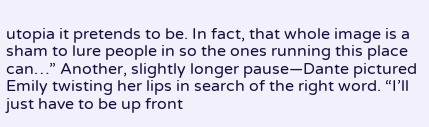utopia it pretends to be. In fact, that whole image is a sham to lure people in so the ones running this place can…” Another, slightly longer pause—Dante pictured Emily twisting her lips in search of the right word. “I’ll just have to be up front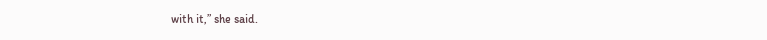with it,” she said.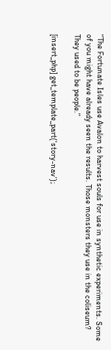“The Fortunate Isles use Avalon to harvest souls for use in synthetic experiments. Some of you might have already seen the results. Those monsters they use in the coliseum? They used to be people.”

[insert_php] get_template_part(‘story-nav’);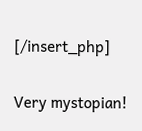[/insert_php]

Very mystopian!